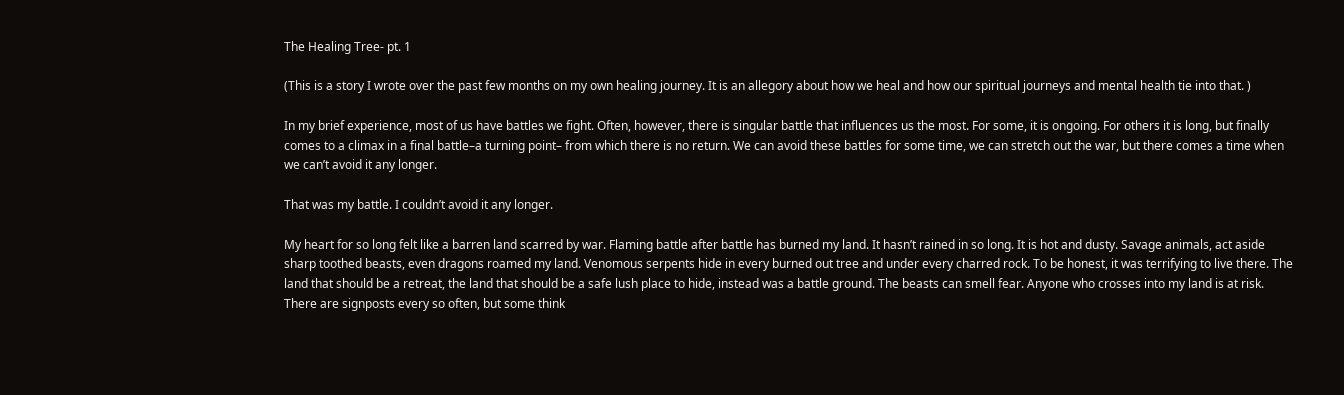The Healing Tree- pt. 1

(This is a story I wrote over the past few months on my own healing journey. It is an allegory about how we heal and how our spiritual journeys and mental health tie into that. )

In my brief experience, most of us have battles we fight. Often, however, there is singular battle that influences us the most. For some, it is ongoing. For others it is long, but finally comes to a climax in a final battle–a turning point– from which there is no return. We can avoid these battles for some time, we can stretch out the war, but there comes a time when we can’t avoid it any longer.

That was my battle. I couldn’t avoid it any longer.

My heart for so long felt like a barren land scarred by war. Flaming battle after battle has burned my land. It hasn’t rained in so long. It is hot and dusty. Savage animals, act aside sharp toothed beasts, even dragons roamed my land. Venomous serpents hide in every burned out tree and under every charred rock. To be honest, it was terrifying to live there. The land that should be a retreat, the land that should be a safe lush place to hide, instead was a battle ground. The beasts can smell fear. Anyone who crosses into my land is at risk. There are signposts every so often, but some think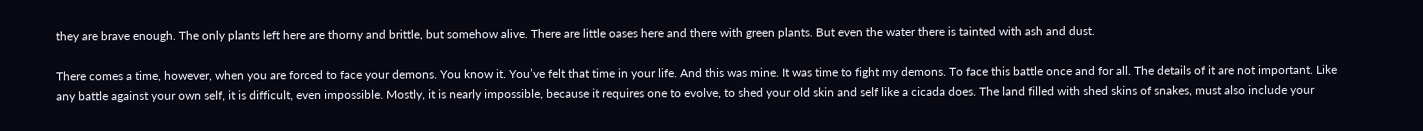they are brave enough. The only plants left here are thorny and brittle, but somehow alive. There are little oases here and there with green plants. But even the water there is tainted with ash and dust.

There comes a time, however, when you are forced to face your demons. You know it. You’ve felt that time in your life. And this was mine. It was time to fight my demons. To face this battle once and for all. The details of it are not important. Like any battle against your own self, it is difficult, even impossible. Mostly, it is nearly impossible, because it requires one to evolve, to shed your old skin and self like a cicada does. The land filled with shed skins of snakes, must also include your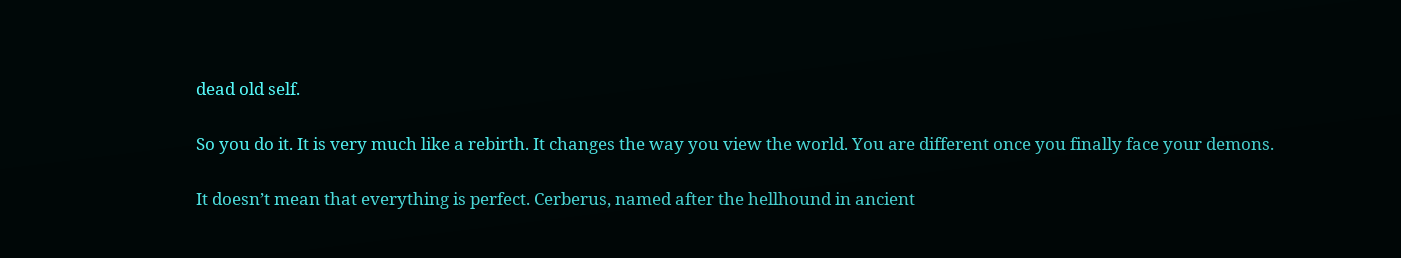dead old self.

So you do it. It is very much like a rebirth. It changes the way you view the world. You are different once you finally face your demons.

It doesn’t mean that everything is perfect. Cerberus, named after the hellhound in ancient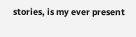stories, is my ever present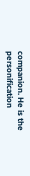companion. He is the personification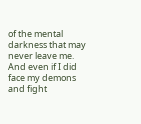of the mental darkness that may never leave me. And even if I did face my demons and fight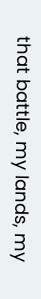that battle, my lands, my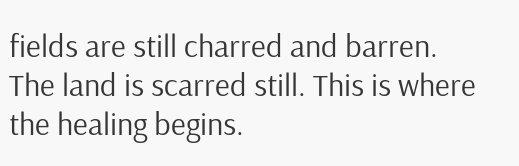fields are still charred and barren. The land is scarred still. This is where the healing begins.